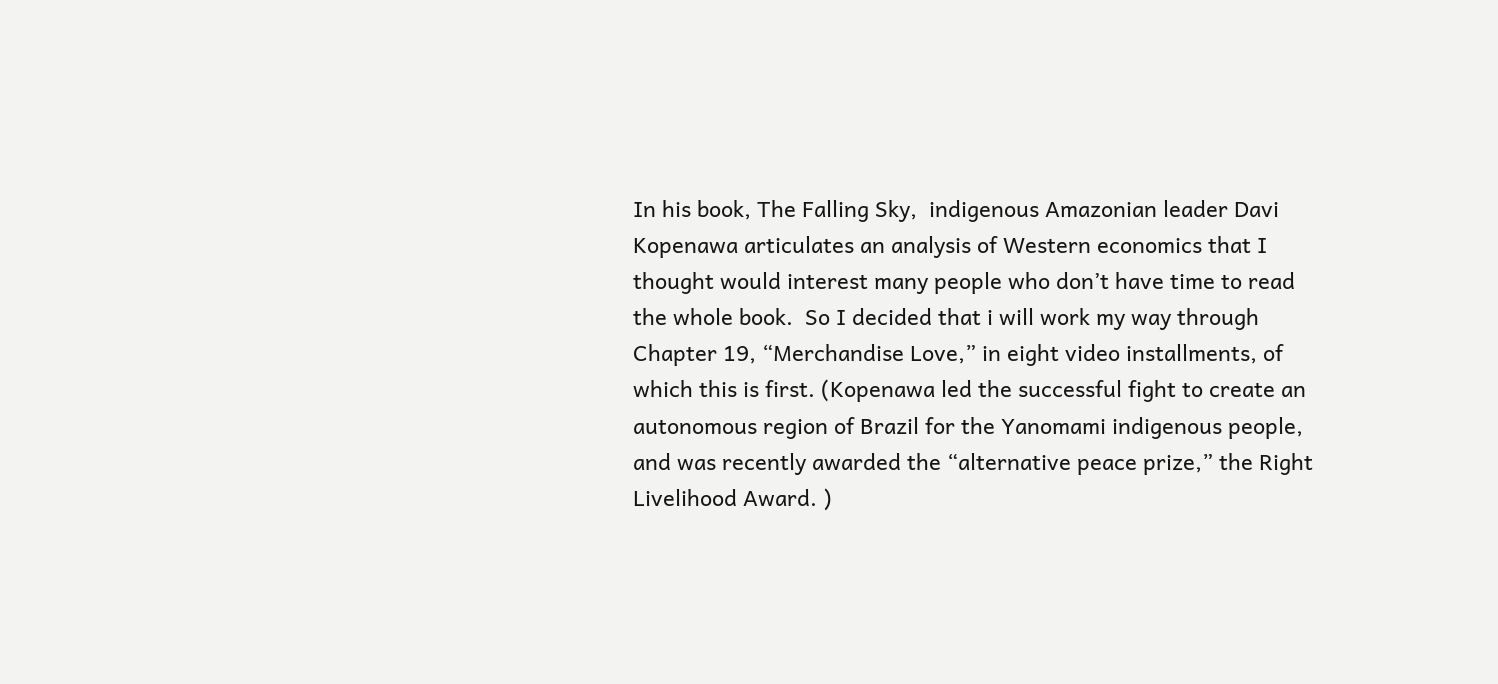In his book, The Falling Sky,  indigenous Amazonian leader Davi Kopenawa articulates an analysis of Western economics that I thought would interest many people who don’t have time to read the whole book.  So I decided that i will work my way through Chapter 19, “Merchandise Love,” in eight video installments, of which this is first. (Kopenawa led the successful fight to create an autonomous region of Brazil for the Yanomami indigenous people, and was recently awarded the “alternative peace prize,” the Right Livelihood Award. )